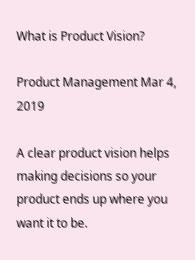What is Product Vision?

Product Management Mar 4, 2019

A clear product vision helps making decisions so your product ends up where you want it to be.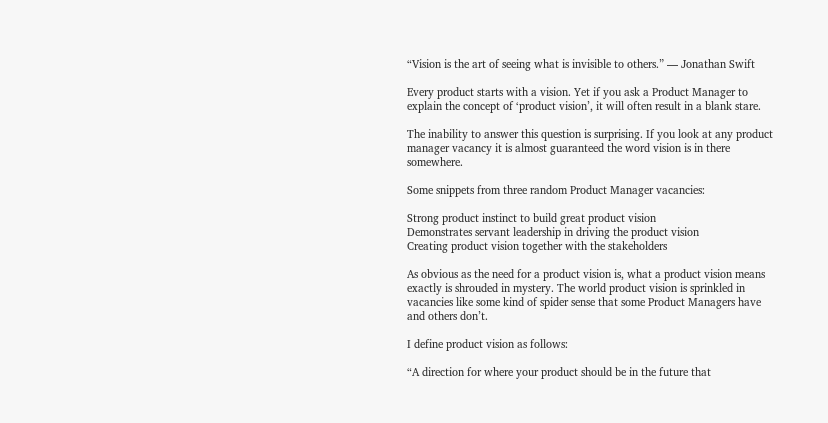“Vision is the art of seeing what is invisible to others.” — Jonathan Swift

Every product starts with a vision. Yet if you ask a Product Manager to explain the concept of ‘product vision’, it will often result in a blank stare.

The inability to answer this question is surprising. If you look at any product manager vacancy it is almost guaranteed the word vision is in there somewhere.

Some snippets from three random Product Manager vacancies:

Strong product instinct to build great product vision
Demonstrates servant leadership in driving the product vision
Creating product vision together with the stakeholders

As obvious as the need for a product vision is, what a product vision means exactly is shrouded in mystery. The world product vision is sprinkled in vacancies like some kind of spider sense that some Product Managers have and others don’t.

I define product vision as follows:

“A direction for where your product should be in the future that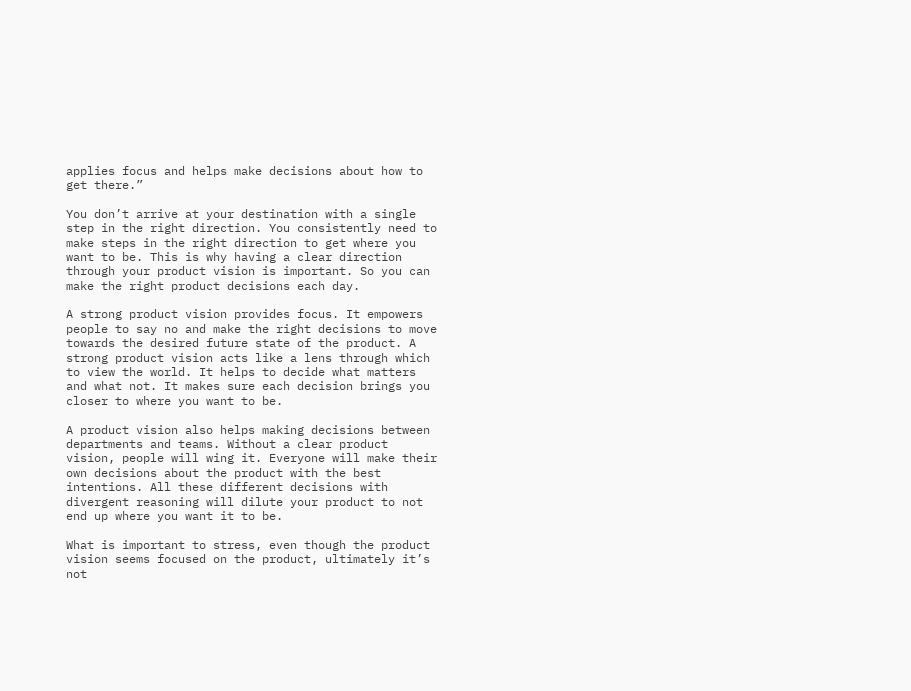applies focus and helps make decisions about how to get there.”

You don’t arrive at your destination with a single step in the right direction. You consistently need to make steps in the right direction to get where you want to be. This is why having a clear direction through your product vision is important. So you can make the right product decisions each day.

A strong product vision provides focus. It empowers people to say no and make the right decisions to move towards the desired future state of the product. A strong product vision acts like a lens through which to view the world. It helps to decide what matters and what not. It makes sure each decision brings you closer to where you want to be.

A product vision also helps making decisions between departments and teams. Without a clear product vision, people will wing it. Everyone will make their own decisions about the product with the best intentions. All these different decisions with divergent reasoning will dilute your product to not end up where you want it to be.

What is important to stress, even though the product vision seems focused on the product, ultimately it’s not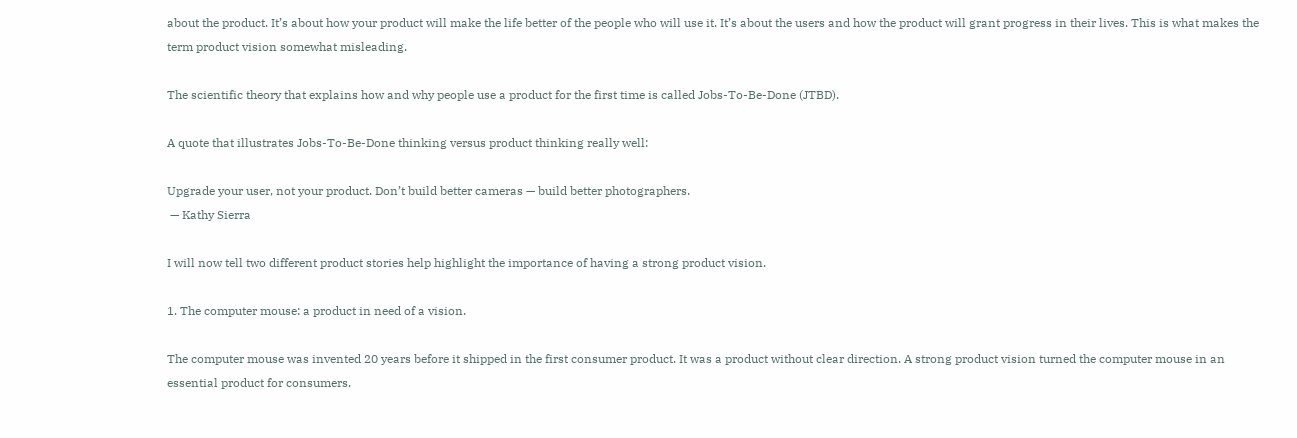about the product. It’s about how your product will make the life better of the people who will use it. It’s about the users and how the product will grant progress in their lives. This is what makes the term product vision somewhat misleading.

The scientific theory that explains how and why people use a product for the first time is called Jobs-To-Be-Done (JTBD).

A quote that illustrates Jobs-To-Be-Done thinking versus product thinking really well:

Upgrade your user, not your product. Don’t build better cameras — build better photographers.
 — Kathy Sierra

I will now tell two different product stories help highlight the importance of having a strong product vision.

1. The computer mouse: a product in need of a vision.

The computer mouse was invented 20 years before it shipped in the first consumer product. It was a product without clear direction. A strong product vision turned the computer mouse in an essential product for consumers.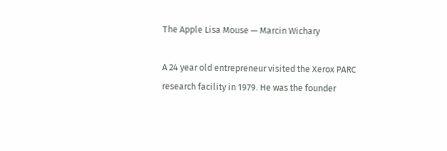The Apple Lisa Mouse — Marcin Wichary

A 24 year old entrepreneur visited the Xerox PARC research facility in 1979. He was the founder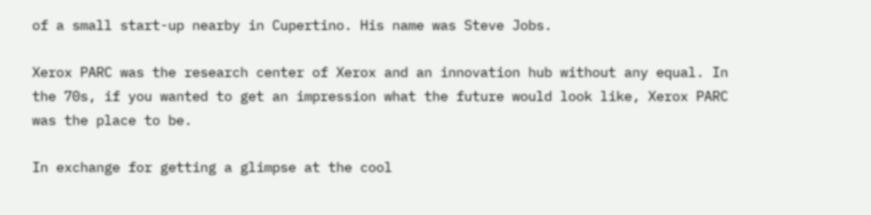of a small start-up nearby in Cupertino. His name was Steve Jobs.

Xerox PARC was the research center of Xerox and an innovation hub without any equal. In the 70s, if you wanted to get an impression what the future would look like, Xerox PARC was the place to be.

In exchange for getting a glimpse at the cool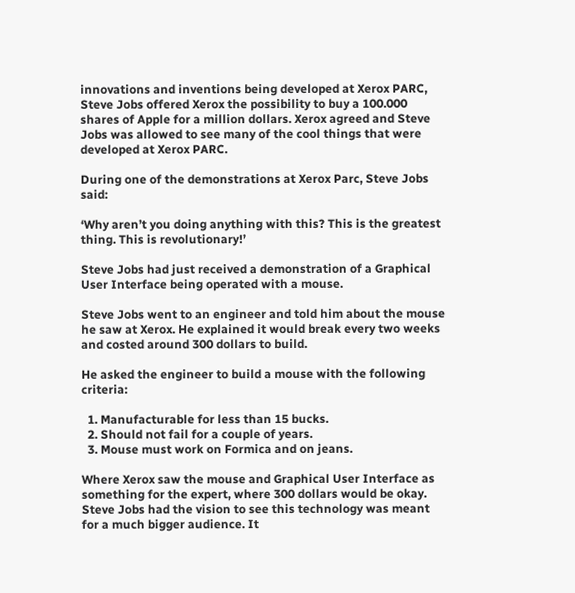innovations and inventions being developed at Xerox PARC, Steve Jobs offered Xerox the possibility to buy a 100.000 shares of Apple for a million dollars. Xerox agreed and Steve Jobs was allowed to see many of the cool things that were developed at Xerox PARC.

During one of the demonstrations at Xerox Parc, Steve Jobs said:

‘Why aren’t you doing anything with this? This is the greatest thing. This is revolutionary!’

Steve Jobs had just received a demonstration of a Graphical User Interface being operated with a mouse.

Steve Jobs went to an engineer and told him about the mouse he saw at Xerox. He explained it would break every two weeks and costed around 300 dollars to build.

He asked the engineer to build a mouse with the following criteria:

  1. Manufacturable for less than 15 bucks.
  2. Should not fail for a couple of years.
  3. Mouse must work on Formica and on jeans.

Where Xerox saw the mouse and Graphical User Interface as something for the expert, where 300 dollars would be okay. Steve Jobs had the vision to see this technology was meant for a much bigger audience. It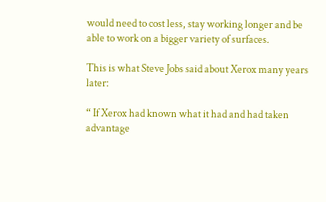would need to cost less, stay working longer and be able to work on a bigger variety of surfaces.

This is what Steve Jobs said about Xerox many years later:

“ If Xerox had known what it had and had taken advantage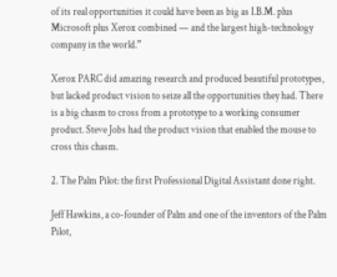of its real opportunities it could have been as big as I.B.M. plus Microsoft plus Xerox combined — and the largest high-technology company in the world.”

Xerox PARC did amazing research and produced beautiful prototypes, but lacked product vision to seize all the opportunities they had. There is a big chasm to cross from a prototype to a working consumer product. Steve Jobs had the product vision that enabled the mouse to cross this chasm.

2. The Palm Pilot: the first Professional Digital Assistant done right.

Jeff Hawkins, a co-founder of Palm and one of the inventors of the Palm Pilot,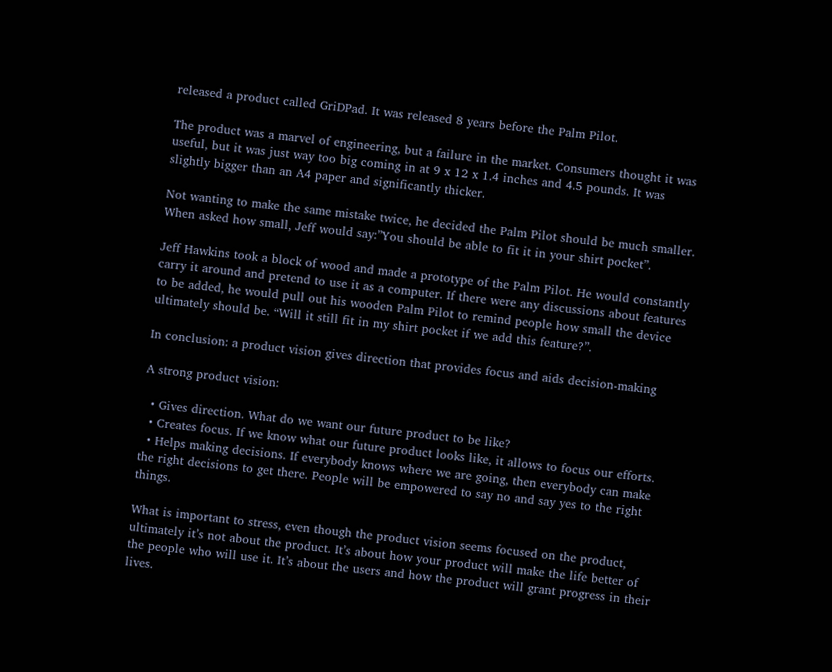released a product called GriDPad. It was released 8 years before the Palm Pilot.

The product was a marvel of engineering, but a failure in the market. Consumers thought it was useful, but it was just way too big coming in at 9 x 12 x 1.4 inches and 4.5 pounds. It was slightly bigger than an A4 paper and significantly thicker.

Not wanting to make the same mistake twice, he decided the Palm Pilot should be much smaller. When asked how small, Jeff would say:”You should be able to fit it in your shirt pocket”.

Jeff Hawkins took a block of wood and made a prototype of the Palm Pilot. He would constantly carry it around and pretend to use it as a computer. If there were any discussions about features to be added, he would pull out his wooden Palm Pilot to remind people how small the device ultimately should be. “Will it still fit in my shirt pocket if we add this feature?”.

In conclusion: a product vision gives direction that provides focus and aids decision-making

A strong product vision:

  • Gives direction. What do we want our future product to be like?
  • Creates focus. If we know what our future product looks like, it allows to focus our efforts.
  • Helps making decisions. If everybody knows where we are going, then everybody can make the right decisions to get there. People will be empowered to say no and say yes to the right things.

What is important to stress, even though the product vision seems focused on the product, ultimately it’s not about the product. It’s about how your product will make the life better of the people who will use it. It’s about the users and how the product will grant progress in their lives.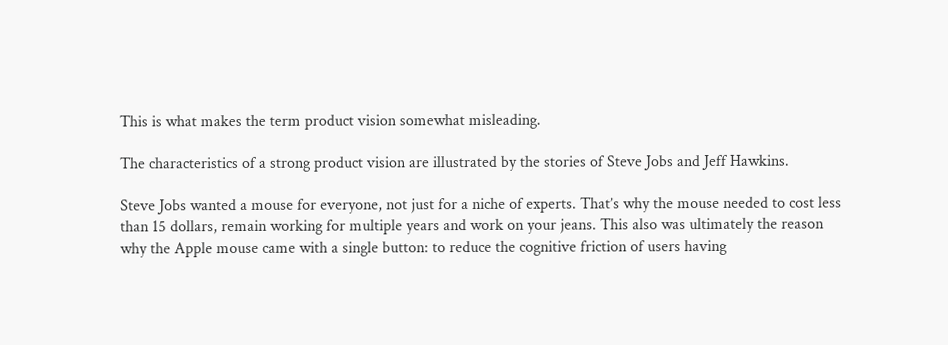This is what makes the term product vision somewhat misleading.

The characteristics of a strong product vision are illustrated by the stories of Steve Jobs and Jeff Hawkins.

Steve Jobs wanted a mouse for everyone, not just for a niche of experts. That’s why the mouse needed to cost less than 15 dollars, remain working for multiple years and work on your jeans. This also was ultimately the reason why the Apple mouse came with a single button: to reduce the cognitive friction of users having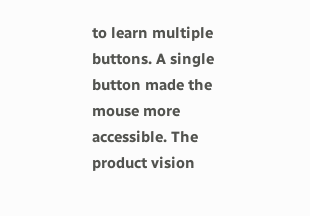to learn multiple buttons. A single button made the mouse more accessible. The product vision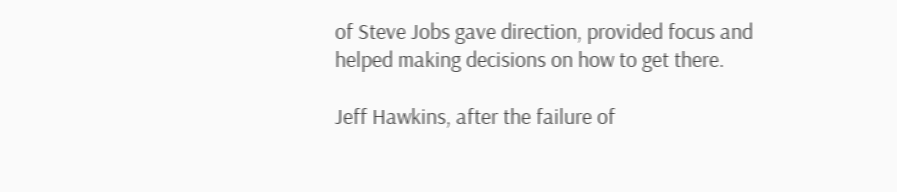of Steve Jobs gave direction, provided focus and helped making decisions on how to get there.

Jeff Hawkins, after the failure of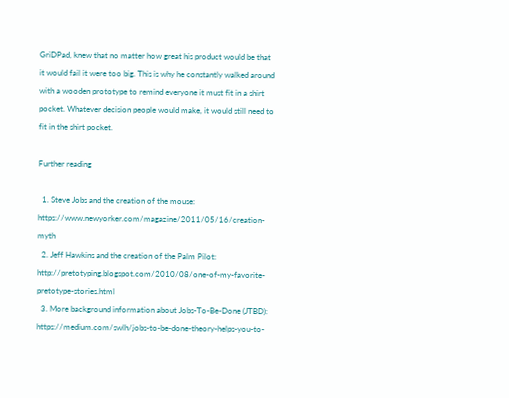GriDPad, knew that no matter how great his product would be that it would fail it were too big. This is why he constantly walked around with a wooden prototype to remind everyone it must fit in a shirt pocket. Whatever decision people would make, it would still need to fit in the shirt pocket.

Further reading

  1. Steve Jobs and the creation of the mouse: https://www.newyorker.com/magazine/2011/05/16/creation-myth
  2. Jeff Hawkins and the creation of the Palm Pilot: http://pretotyping.blogspot.com/2010/08/one-of-my-favorite-pretotype-stories.html
  3. More background information about Jobs-To-Be-Done (JTBD): https://medium.com/swlh/jobs-to-be-done-theory-helps-you-to-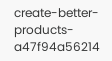create-better-products-a47f94a56214